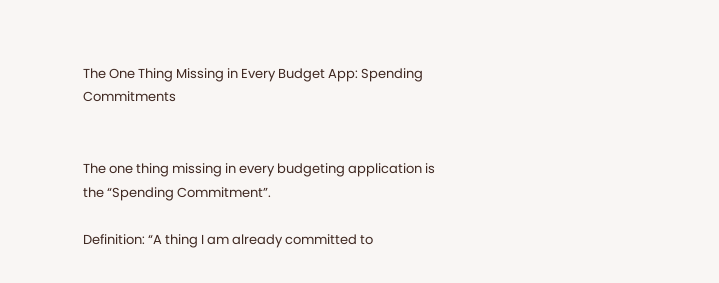The One Thing Missing in Every Budget App: Spending Commitments


The one thing missing in every budgeting application is the “Spending Commitment”.

Definition: “A thing I am already committed to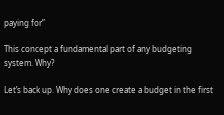paying for”

This concept a fundamental part of any budgeting system. Why?

Let’s back up. Why does one create a budget in the first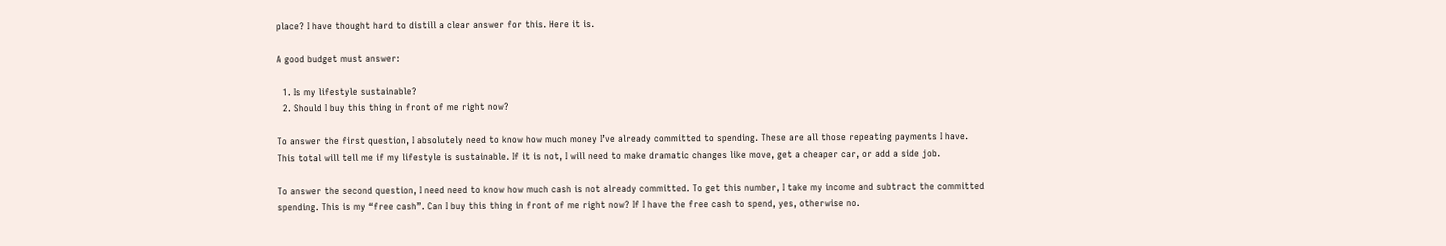place? I have thought hard to distill a clear answer for this. Here it is.

A good budget must answer:

  1. Is my lifestyle sustainable?
  2. Should I buy this thing in front of me right now?

To answer the first question, I absolutely need to know how much money I’ve already committed to spending. These are all those repeating payments I have. This total will tell me if my lifestyle is sustainable. If it is not, I will need to make dramatic changes like move, get a cheaper car, or add a side job.

To answer the second question, I need need to know how much cash is not already committed. To get this number, I take my income and subtract the committed spending. This is my “free cash”. Can I buy this thing in front of me right now? If I have the free cash to spend, yes, otherwise no.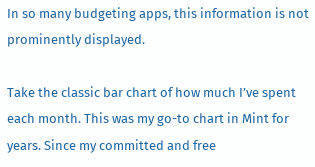In so many budgeting apps, this information is not prominently displayed.

Take the classic bar chart of how much I’ve spent each month. This was my go-to chart in Mint for years. Since my committed and free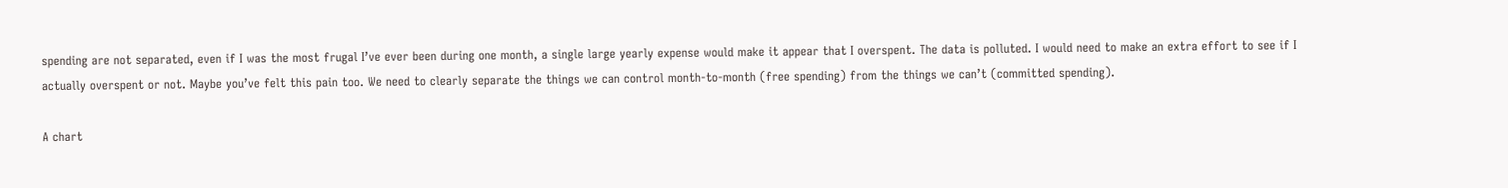spending are not separated, even if I was the most frugal I’ve ever been during one month, a single large yearly expense would make it appear that I overspent. The data is polluted. I would need to make an extra effort to see if I actually overspent or not. Maybe you’ve felt this pain too. We need to clearly separate the things we can control month-to-month (free spending) from the things we can’t (committed spending).

A chart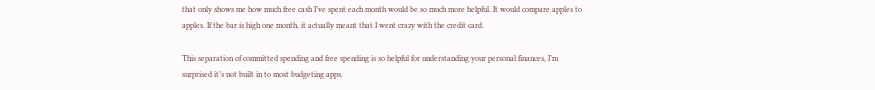that only shows me how much free cash I’ve spent each month would be so much more helpful. It would compare apples to apples. If the bar is high one month, it actually meant that I went crazy with the credit card.

This separation of committed spending and free spending is so helpful for understanding your personal finances, I’m surprised it’s not built in to most budgeting apps.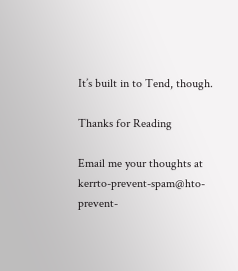It’s built in to Tend, though.

Thanks for Reading

Email me your thoughts at kerrto-prevent-spam@hto-prevent-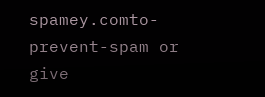spamey.comto-prevent-spam or give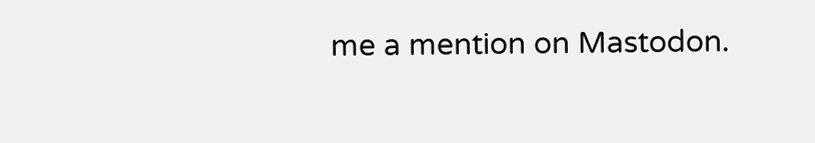me a mention on Mastodon.